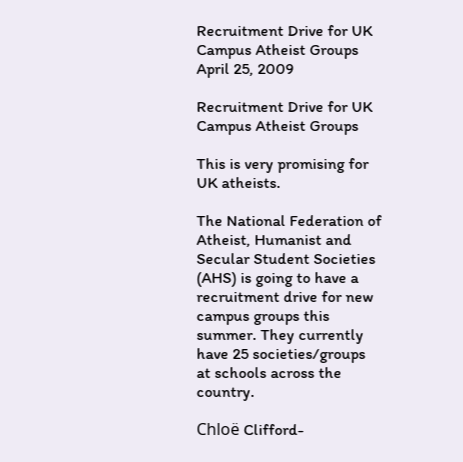Recruitment Drive for UK Campus Atheist Groups April 25, 2009

Recruitment Drive for UK Campus Atheist Groups

This is very promising for UK atheists.

The National Federation of Atheist, Humanist and Secular Student Societies (AHS) is going to have a recruitment drive for new campus groups this summer. They currently have 25 societies/groups at schools across the country.

Chloë Clifford-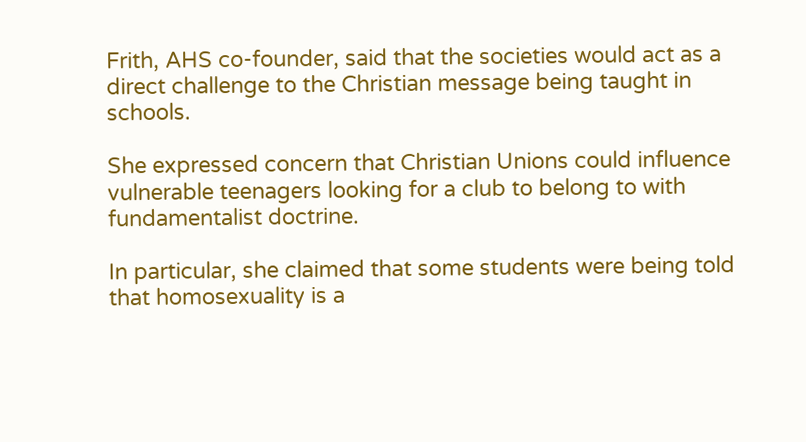Frith, AHS co-founder, said that the societies would act as a direct challenge to the Christian message being taught in schools.

She expressed concern that Christian Unions could influence vulnerable teenagers looking for a club to belong to with fundamentalist doctrine.

In particular, she claimed that some students were being told that homosexuality is a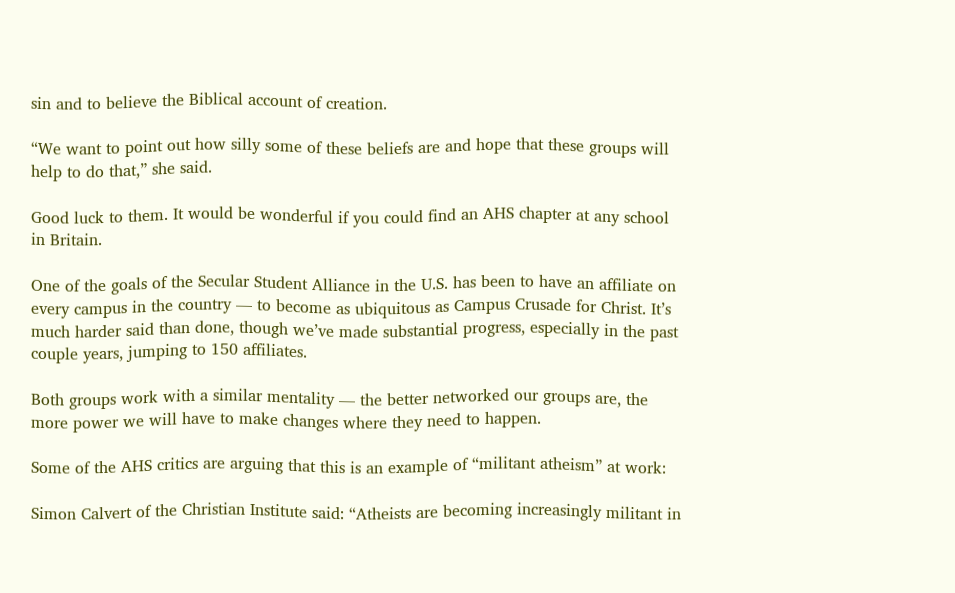sin and to believe the Biblical account of creation.

“We want to point out how silly some of these beliefs are and hope that these groups will help to do that,” she said.

Good luck to them. It would be wonderful if you could find an AHS chapter at any school in Britain.

One of the goals of the Secular Student Alliance in the U.S. has been to have an affiliate on every campus in the country — to become as ubiquitous as Campus Crusade for Christ. It’s much harder said than done, though we’ve made substantial progress, especially in the past couple years, jumping to 150 affiliates.

Both groups work with a similar mentality — the better networked our groups are, the more power we will have to make changes where they need to happen.

Some of the AHS critics are arguing that this is an example of “militant atheism” at work:

Simon Calvert of the Christian Institute said: “Atheists are becoming increasingly militant in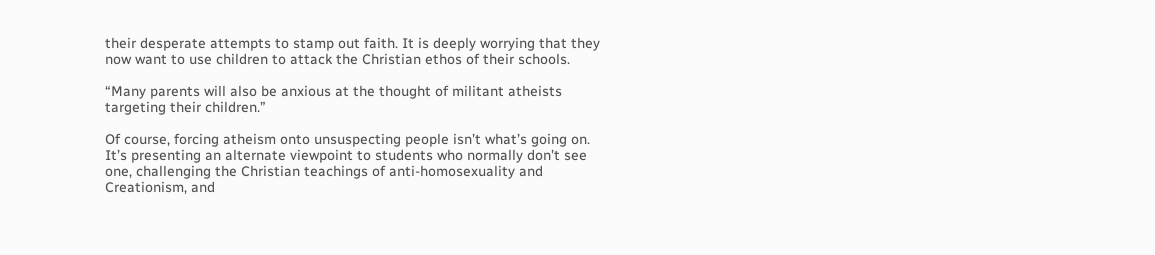their desperate attempts to stamp out faith. It is deeply worrying that they now want to use children to attack the Christian ethos of their schools.

“Many parents will also be anxious at the thought of militant atheists targeting their children.”

Of course, forcing atheism onto unsuspecting people isn’t what’s going on. It’s presenting an alternate viewpoint to students who normally don’t see one, challenging the Christian teachings of anti-homosexuality and Creationism, and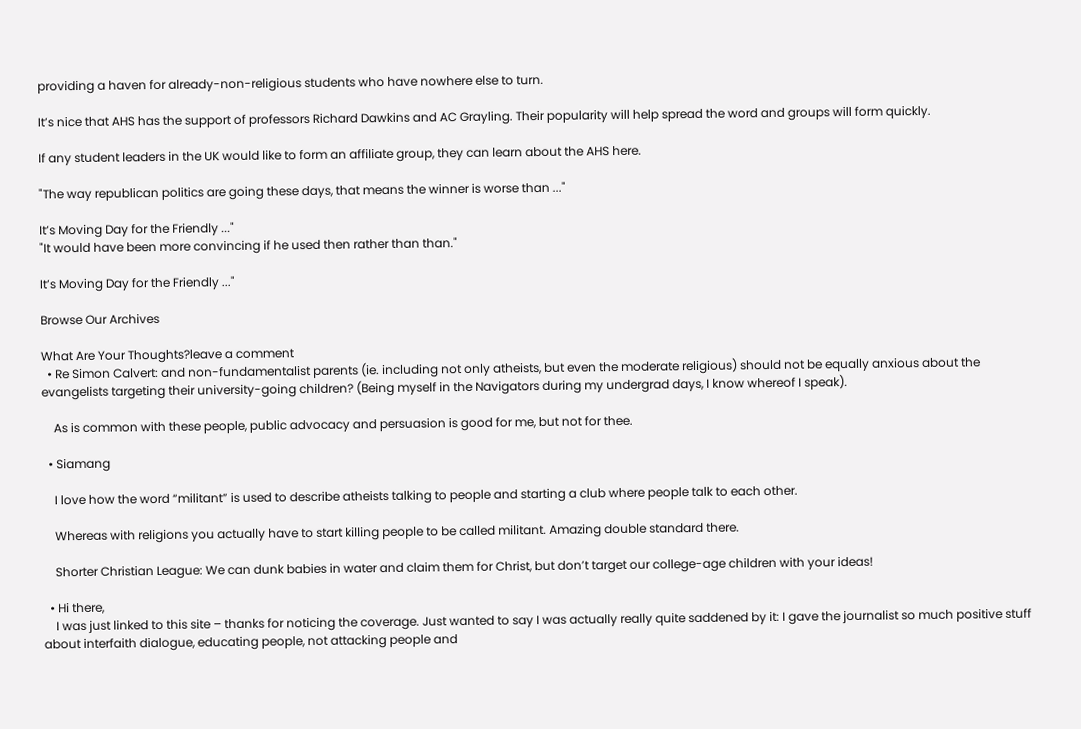providing a haven for already-non-religious students who have nowhere else to turn.

It’s nice that AHS has the support of professors Richard Dawkins and AC Grayling. Their popularity will help spread the word and groups will form quickly.

If any student leaders in the UK would like to form an affiliate group, they can learn about the AHS here.

"The way republican politics are going these days, that means the winner is worse than ..."

It’s Moving Day for the Friendly ..."
"It would have been more convincing if he used then rather than than."

It’s Moving Day for the Friendly ..."

Browse Our Archives

What Are Your Thoughts?leave a comment
  • Re Simon Calvert: and non-fundamentalist parents (ie. including not only atheists, but even the moderate religious) should not be equally anxious about the evangelists targeting their university-going children? (Being myself in the Navigators during my undergrad days, I know whereof I speak).

    As is common with these people, public advocacy and persuasion is good for me, but not for thee.

  • Siamang

    I love how the word “militant” is used to describe atheists talking to people and starting a club where people talk to each other.

    Whereas with religions you actually have to start killing people to be called militant. Amazing double standard there.

    Shorter Christian League: We can dunk babies in water and claim them for Christ, but don’t target our college-age children with your ideas!

  • Hi there,
    I was just linked to this site – thanks for noticing the coverage. Just wanted to say I was actually really quite saddened by it: I gave the journalist so much positive stuff about interfaith dialogue, educating people, not attacking people and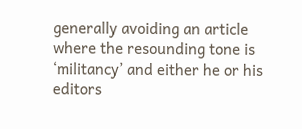generally avoiding an article where the resounding tone is ‘militancy’ and either he or his editors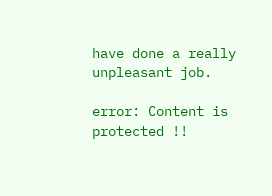have done a really unpleasant job.

error: Content is protected !!